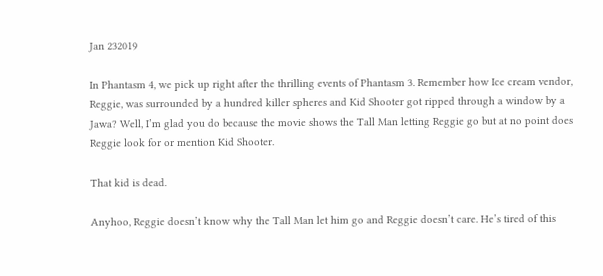Jan 232019

In Phantasm 4, we pick up right after the thrilling events of Phantasm 3. Remember how Ice cream vendor, Reggie, was surrounded by a hundred killer spheres and Kid Shooter got ripped through a window by a Jawa? Well, I’m glad you do because the movie shows the Tall Man letting Reggie go but at no point does Reggie look for or mention Kid Shooter.

That kid is dead.

Anyhoo, Reggie doesn’t know why the Tall Man let him go and Reggie doesn’t care. He’s tired of this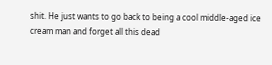shit. He just wants to go back to being a cool middle-aged ice cream man and forget all this dead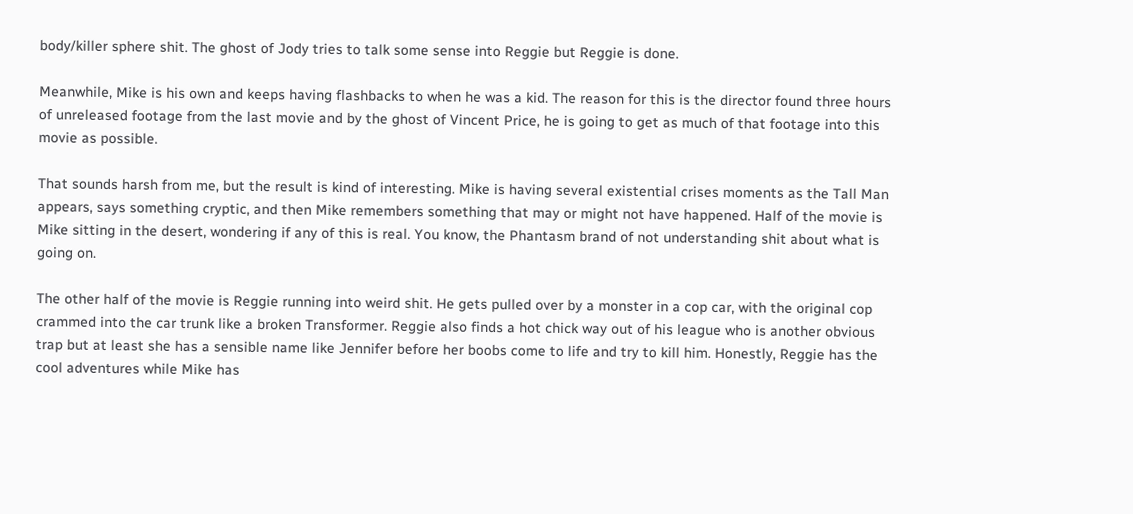body/killer sphere shit. The ghost of Jody tries to talk some sense into Reggie but Reggie is done.

Meanwhile, Mike is his own and keeps having flashbacks to when he was a kid. The reason for this is the director found three hours of unreleased footage from the last movie and by the ghost of Vincent Price, he is going to get as much of that footage into this movie as possible.

That sounds harsh from me, but the result is kind of interesting. Mike is having several existential crises moments as the Tall Man appears, says something cryptic, and then Mike remembers something that may or might not have happened. Half of the movie is Mike sitting in the desert, wondering if any of this is real. You know, the Phantasm brand of not understanding shit about what is going on.

The other half of the movie is Reggie running into weird shit. He gets pulled over by a monster in a cop car, with the original cop crammed into the car trunk like a broken Transformer. Reggie also finds a hot chick way out of his league who is another obvious trap but at least she has a sensible name like Jennifer before her boobs come to life and try to kill him. Honestly, Reggie has the cool adventures while Mike has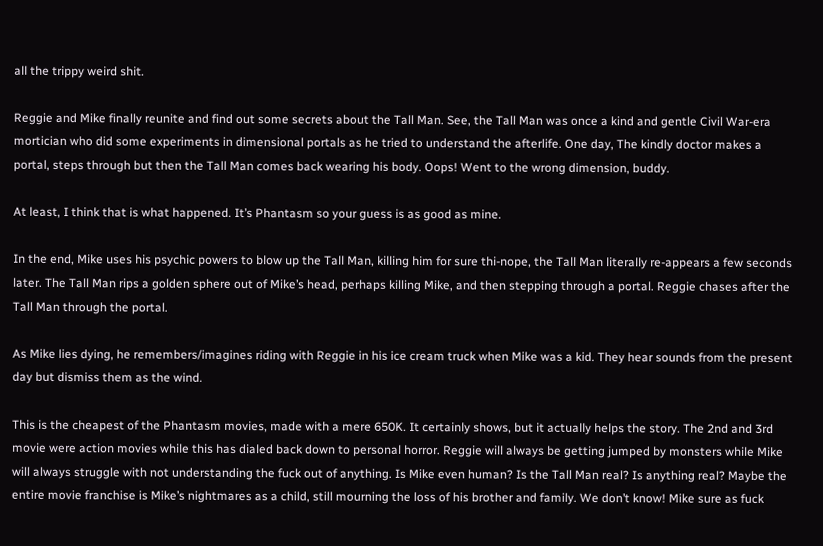all the trippy weird shit.

Reggie and Mike finally reunite and find out some secrets about the Tall Man. See, the Tall Man was once a kind and gentle Civil War-era mortician who did some experiments in dimensional portals as he tried to understand the afterlife. One day, The kindly doctor makes a portal, steps through but then the Tall Man comes back wearing his body. Oops! Went to the wrong dimension, buddy.

At least, I think that is what happened. It’s Phantasm so your guess is as good as mine.

In the end, Mike uses his psychic powers to blow up the Tall Man, killing him for sure thi-nope, the Tall Man literally re-appears a few seconds later. The Tall Man rips a golden sphere out of Mike’s head, perhaps killing Mike, and then stepping through a portal. Reggie chases after the Tall Man through the portal.

As Mike lies dying, he remembers/imagines riding with Reggie in his ice cream truck when Mike was a kid. They hear sounds from the present day but dismiss them as the wind.

This is the cheapest of the Phantasm movies, made with a mere 650K. It certainly shows, but it actually helps the story. The 2nd and 3rd movie were action movies while this has dialed back down to personal horror. Reggie will always be getting jumped by monsters while Mike will always struggle with not understanding the fuck out of anything. Is Mike even human? Is the Tall Man real? Is anything real? Maybe the entire movie franchise is Mike’s nightmares as a child, still mourning the loss of his brother and family. We don’t know! Mike sure as fuck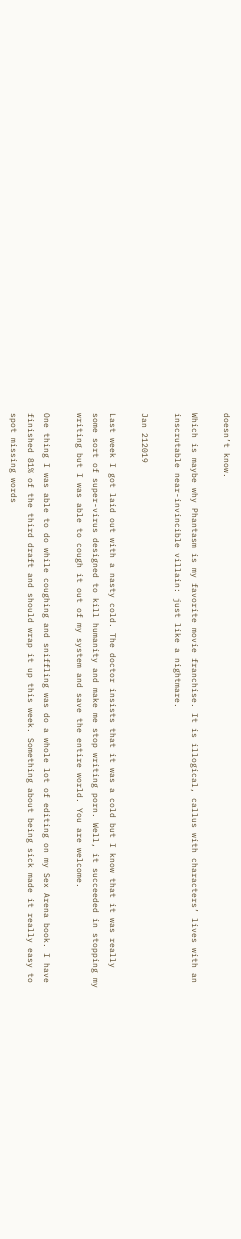doesn’t know.

Which is maybe why Phantasm is my favorite movie franchise. It is illogical, callus with characters’ lives with an inscrutable near-invincible villain: just like a nightmare.

Jan 212019

Last week I got laid out with a nasty cold. The doctor insists that it was a cold but I know that it was really some sort of super-virus designed to kill humanity and make me stop writing porn. Well, it succeeded in stopping my writing but I was able to cough it out of my system and save the entire world. You are welcome.

One thing I was able to do while coughing and sniffling was do a whole lot of editing on my Sex Arena book. I have finished 81% of the third draft and should wrap it up this week. Something about being sick made it really easy to spot missing words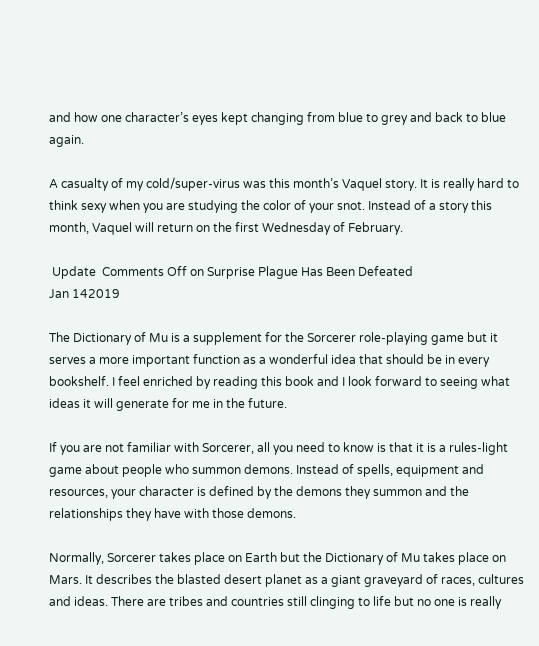and how one character’s eyes kept changing from blue to grey and back to blue again.

A casualty of my cold/super-virus was this month’s Vaquel story. It is really hard to think sexy when you are studying the color of your snot. Instead of a story this month, Vaquel will return on the first Wednesday of February.

 Update  Comments Off on Surprise Plague Has Been Defeated
Jan 142019

The Dictionary of Mu is a supplement for the Sorcerer role-playing game but it serves a more important function as a wonderful idea that should be in every bookshelf. I feel enriched by reading this book and I look forward to seeing what ideas it will generate for me in the future.

If you are not familiar with Sorcerer, all you need to know is that it is a rules-light game about people who summon demons. Instead of spells, equipment and resources, your character is defined by the demons they summon and the relationships they have with those demons.

Normally, Sorcerer takes place on Earth but the Dictionary of Mu takes place on Mars. It describes the blasted desert planet as a giant graveyard of races, cultures and ideas. There are tribes and countries still clinging to life but no one is really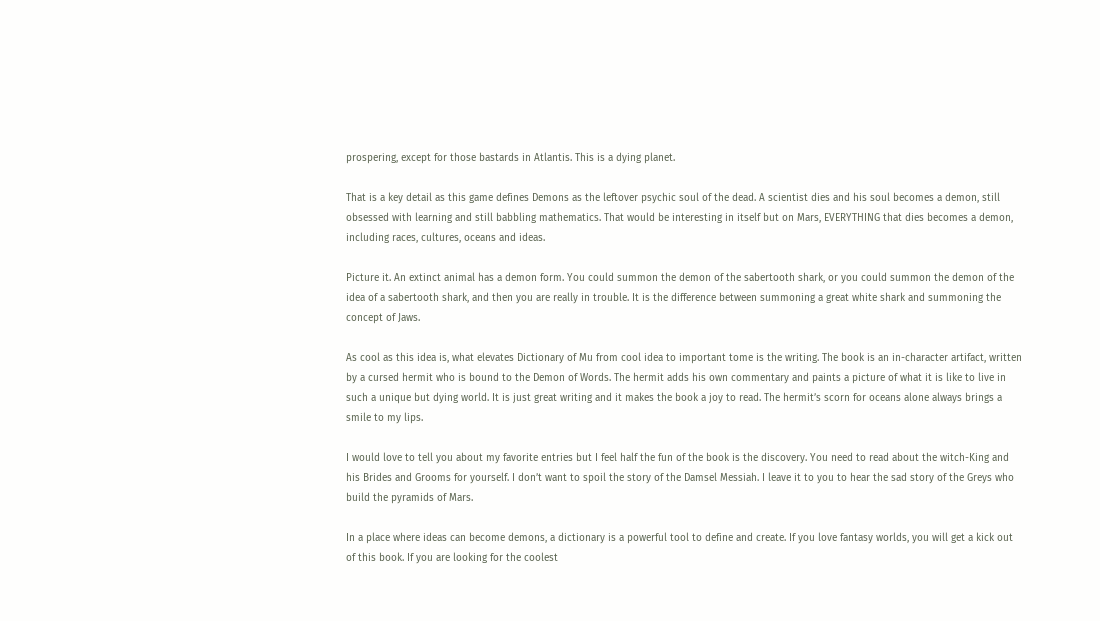prospering, except for those bastards in Atlantis. This is a dying planet.

That is a key detail as this game defines Demons as the leftover psychic soul of the dead. A scientist dies and his soul becomes a demon, still obsessed with learning and still babbling mathematics. That would be interesting in itself but on Mars, EVERYTHING that dies becomes a demon, including races, cultures, oceans and ideas.

Picture it. An extinct animal has a demon form. You could summon the demon of the sabertooth shark, or you could summon the demon of the idea of a sabertooth shark, and then you are really in trouble. It is the difference between summoning a great white shark and summoning the concept of Jaws.

As cool as this idea is, what elevates Dictionary of Mu from cool idea to important tome is the writing. The book is an in-character artifact, written by a cursed hermit who is bound to the Demon of Words. The hermit adds his own commentary and paints a picture of what it is like to live in such a unique but dying world. It is just great writing and it makes the book a joy to read. The hermit’s scorn for oceans alone always brings a smile to my lips.

I would love to tell you about my favorite entries but I feel half the fun of the book is the discovery. You need to read about the witch-King and his Brides and Grooms for yourself. I don’t want to spoil the story of the Damsel Messiah. I leave it to you to hear the sad story of the Greys who build the pyramids of Mars.

In a place where ideas can become demons, a dictionary is a powerful tool to define and create. If you love fantasy worlds, you will get a kick out of this book. If you are looking for the coolest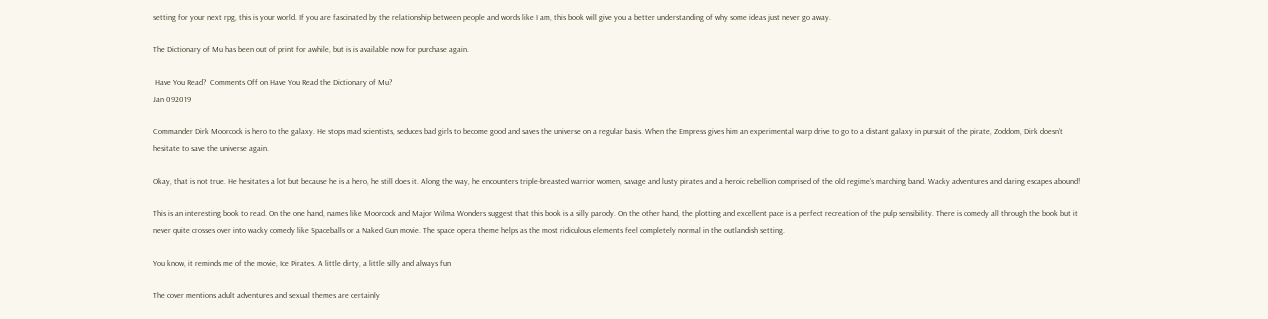setting for your next rpg, this is your world. If you are fascinated by the relationship between people and words like I am, this book will give you a better understanding of why some ideas just never go away.

The Dictionary of Mu has been out of print for awhile, but is is available now for purchase again.

 Have You Read?  Comments Off on Have You Read the Dictionary of Mu?
Jan 092019

Commander Dirk Moorcock is hero to the galaxy. He stops mad scientists, seduces bad girls to become good and saves the universe on a regular basis. When the Empress gives him an experimental warp drive to go to a distant galaxy in pursuit of the pirate, Zoddom, Dirk doesn’t hesitate to save the universe again.

Okay, that is not true. He hesitates a lot but because he is a hero, he still does it. Along the way, he encounters triple-breasted warrior women, savage and lusty pirates and a heroic rebellion comprised of the old regime’s marching band. Wacky adventures and daring escapes abound!

This is an interesting book to read. On the one hand, names like Moorcock and Major Wilma Wonders suggest that this book is a silly parody. On the other hand, the plotting and excellent pace is a perfect recreation of the pulp sensibility. There is comedy all through the book but it never quite crosses over into wacky comedy like Spaceballs or a Naked Gun movie. The space opera theme helps as the most ridiculous elements feel completely normal in the outlandish setting.

You know, it reminds me of the movie, Ice Pirates. A little dirty, a little silly and always fun

The cover mentions adult adventures and sexual themes are certainly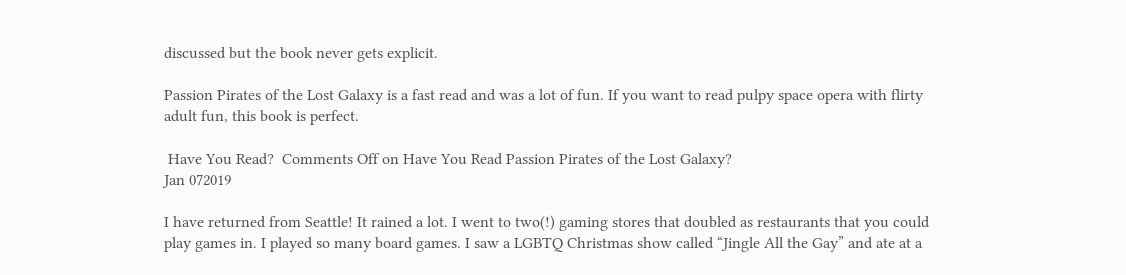discussed but the book never gets explicit.

Passion Pirates of the Lost Galaxy is a fast read and was a lot of fun. If you want to read pulpy space opera with flirty adult fun, this book is perfect.

 Have You Read?  Comments Off on Have You Read Passion Pirates of the Lost Galaxy?
Jan 072019

I have returned from Seattle! It rained a lot. I went to two(!) gaming stores that doubled as restaurants that you could play games in. I played so many board games. I saw a LGBTQ Christmas show called “Jingle All the Gay” and ate at a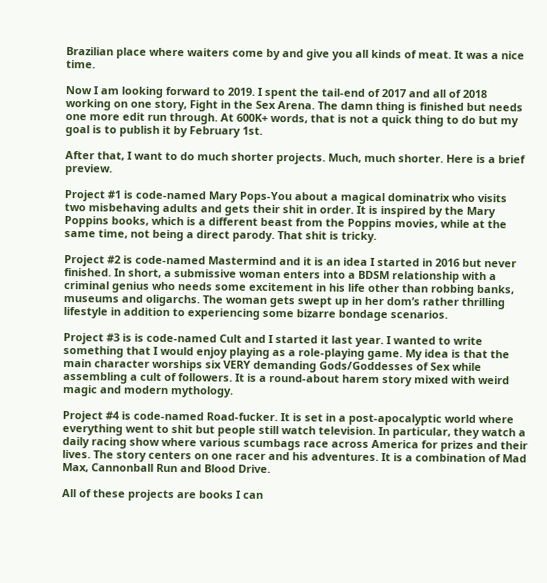Brazilian place where waiters come by and give you all kinds of meat. It was a nice time.

Now I am looking forward to 2019. I spent the tail-end of 2017 and all of 2018 working on one story, Fight in the Sex Arena. The damn thing is finished but needs one more edit run through. At 600K+ words, that is not a quick thing to do but my goal is to publish it by February 1st.

After that, I want to do much shorter projects. Much, much shorter. Here is a brief preview.

Project #1 is code-named Mary Pops-You about a magical dominatrix who visits two misbehaving adults and gets their shit in order. It is inspired by the Mary Poppins books, which is a different beast from the Poppins movies, while at the same time, not being a direct parody. That shit is tricky.

Project #2 is code-named Mastermind and it is an idea I started in 2016 but never finished. In short, a submissive woman enters into a BDSM relationship with a criminal genius who needs some excitement in his life other than robbing banks, museums and oligarchs. The woman gets swept up in her dom’s rather thrilling lifestyle in addition to experiencing some bizarre bondage scenarios.

Project #3 is is code-named Cult and I started it last year. I wanted to write something that I would enjoy playing as a role-playing game. My idea is that the main character worships six VERY demanding Gods/Goddesses of Sex while assembling a cult of followers. It is a round-about harem story mixed with weird magic and modern mythology.

Project #4 is code-named Road-fucker. It is set in a post-apocalyptic world where everything went to shit but people still watch television. In particular, they watch a daily racing show where various scumbags race across America for prizes and their lives. The story centers on one racer and his adventures. It is a combination of Mad Max, Cannonball Run and Blood Drive.

All of these projects are books I can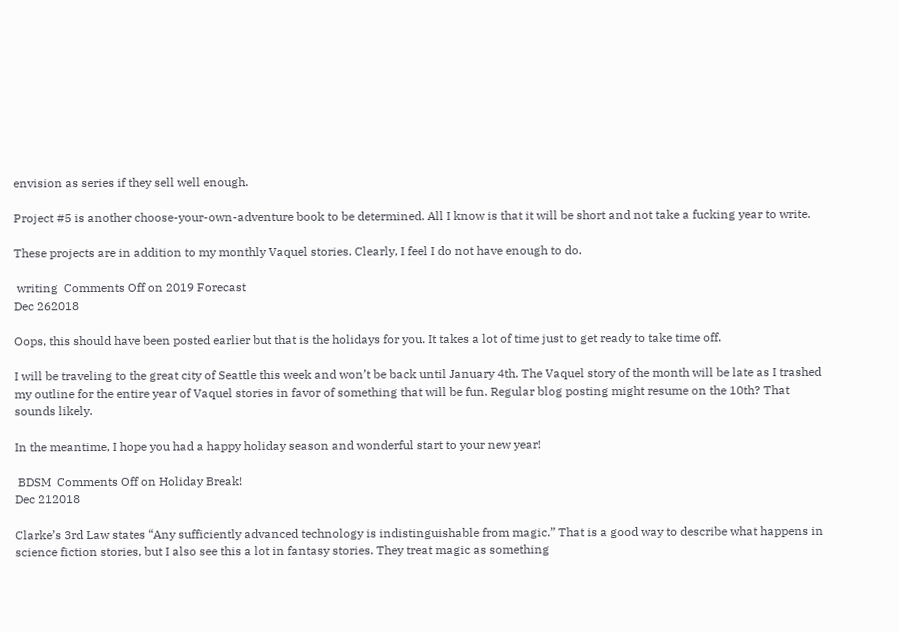envision as series if they sell well enough.

Project #5 is another choose-your-own-adventure book to be determined. All I know is that it will be short and not take a fucking year to write.

These projects are in addition to my monthly Vaquel stories. Clearly, I feel I do not have enough to do.

 writing  Comments Off on 2019 Forecast
Dec 262018

Oops, this should have been posted earlier but that is the holidays for you. It takes a lot of time just to get ready to take time off.

I will be traveling to the great city of Seattle this week and won’t be back until January 4th. The Vaquel story of the month will be late as I trashed my outline for the entire year of Vaquel stories in favor of something that will be fun. Regular blog posting might resume on the 10th? That sounds likely.

In the meantime, I hope you had a happy holiday season and wonderful start to your new year!

 BDSM  Comments Off on Holiday Break!
Dec 212018

Clarke’s 3rd Law states “Any sufficiently advanced technology is indistinguishable from magic.” That is a good way to describe what happens in science fiction stories, but I also see this a lot in fantasy stories. They treat magic as something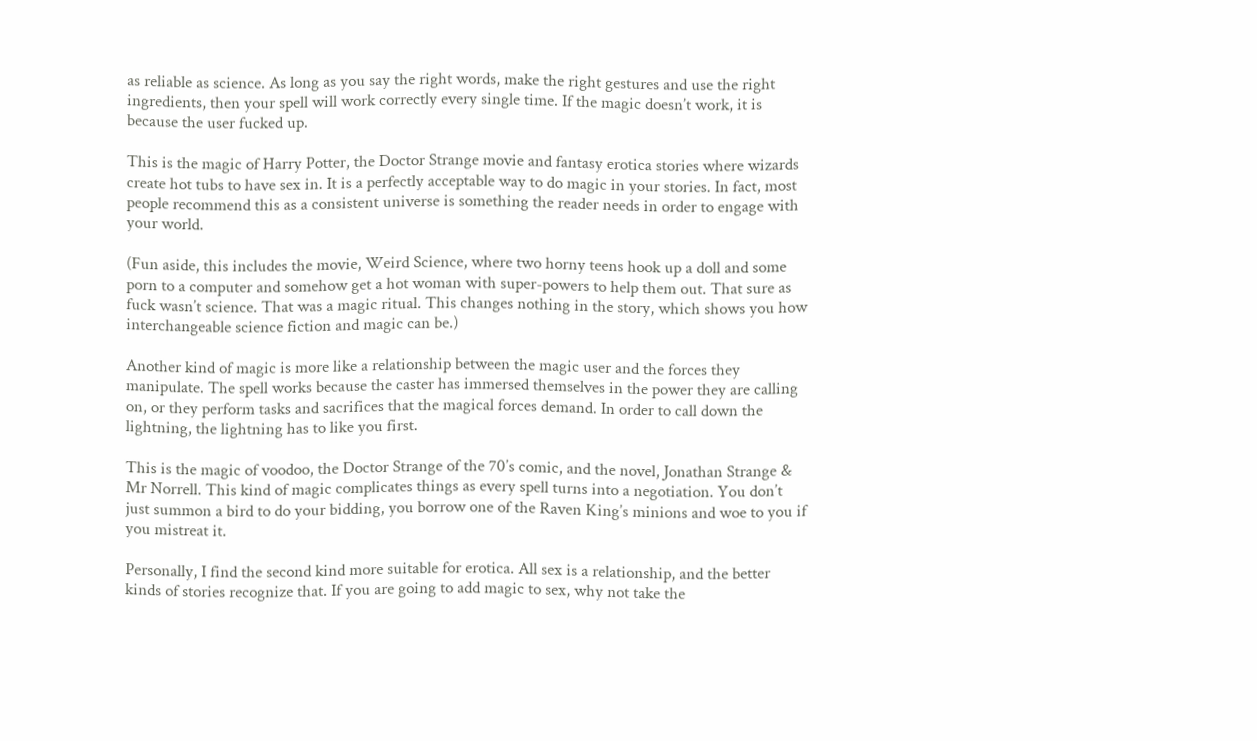as reliable as science. As long as you say the right words, make the right gestures and use the right ingredients, then your spell will work correctly every single time. If the magic doesn’t work, it is because the user fucked up.

This is the magic of Harry Potter, the Doctor Strange movie and fantasy erotica stories where wizards create hot tubs to have sex in. It is a perfectly acceptable way to do magic in your stories. In fact, most people recommend this as a consistent universe is something the reader needs in order to engage with your world.

(Fun aside, this includes the movie, Weird Science, where two horny teens hook up a doll and some porn to a computer and somehow get a hot woman with super-powers to help them out. That sure as fuck wasn’t science. That was a magic ritual. This changes nothing in the story, which shows you how interchangeable science fiction and magic can be.)

Another kind of magic is more like a relationship between the magic user and the forces they manipulate. The spell works because the caster has immersed themselves in the power they are calling on, or they perform tasks and sacrifices that the magical forces demand. In order to call down the lightning, the lightning has to like you first.

This is the magic of voodoo, the Doctor Strange of the 70’s comic, and the novel, Jonathan Strange & Mr Norrell. This kind of magic complicates things as every spell turns into a negotiation. You don’t just summon a bird to do your bidding, you borrow one of the Raven King’s minions and woe to you if you mistreat it.

Personally, I find the second kind more suitable for erotica. All sex is a relationship, and the better kinds of stories recognize that. If you are going to add magic to sex, why not take the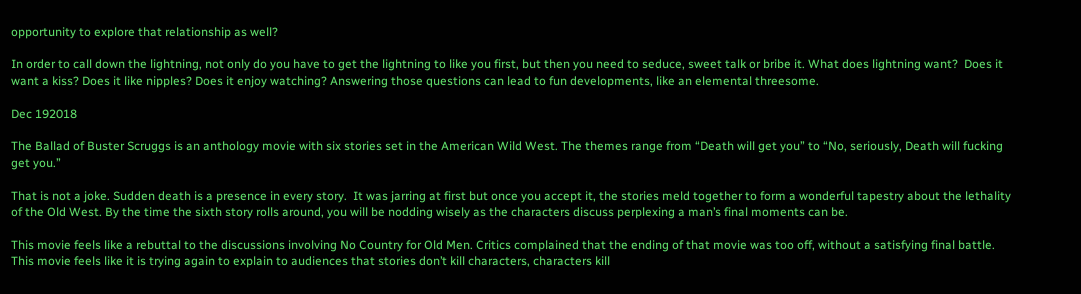opportunity to explore that relationship as well?

In order to call down the lightning, not only do you have to get the lightning to like you first, but then you need to seduce, sweet talk or bribe it. What does lightning want?  Does it want a kiss? Does it like nipples? Does it enjoy watching? Answering those questions can lead to fun developments, like an elemental threesome.

Dec 192018

The Ballad of Buster Scruggs is an anthology movie with six stories set in the American Wild West. The themes range from “Death will get you” to “No, seriously, Death will fucking get you.”

That is not a joke. Sudden death is a presence in every story.  It was jarring at first but once you accept it, the stories meld together to form a wonderful tapestry about the lethality of the Old West. By the time the sixth story rolls around, you will be nodding wisely as the characters discuss perplexing a man’s final moments can be.

This movie feels like a rebuttal to the discussions involving No Country for Old Men. Critics complained that the ending of that movie was too off, without a satisfying final battle. This movie feels like it is trying again to explain to audiences that stories don’t kill characters, characters kill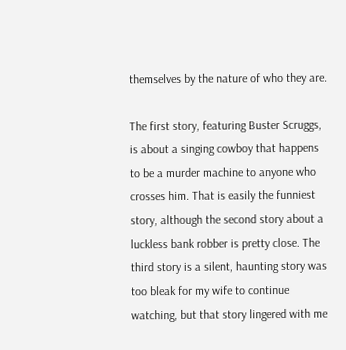themselves by the nature of who they are.

The first story, featuring Buster Scruggs, is about a singing cowboy that happens to be a murder machine to anyone who crosses him. That is easily the funniest story, although the second story about a luckless bank robber is pretty close. The third story is a silent, haunting story was too bleak for my wife to continue watching, but that story lingered with me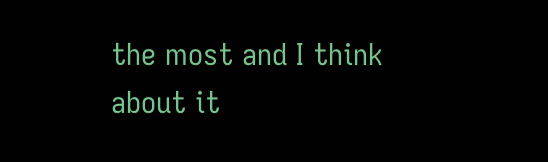the most and I think about it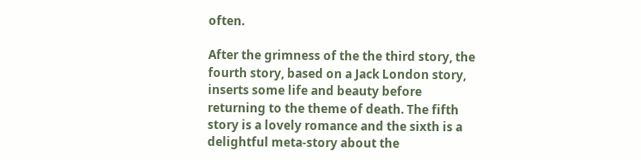often.

After the grimness of the the third story, the fourth story, based on a Jack London story, inserts some life and beauty before returning to the theme of death. The fifth story is a lovely romance and the sixth is a delightful meta-story about the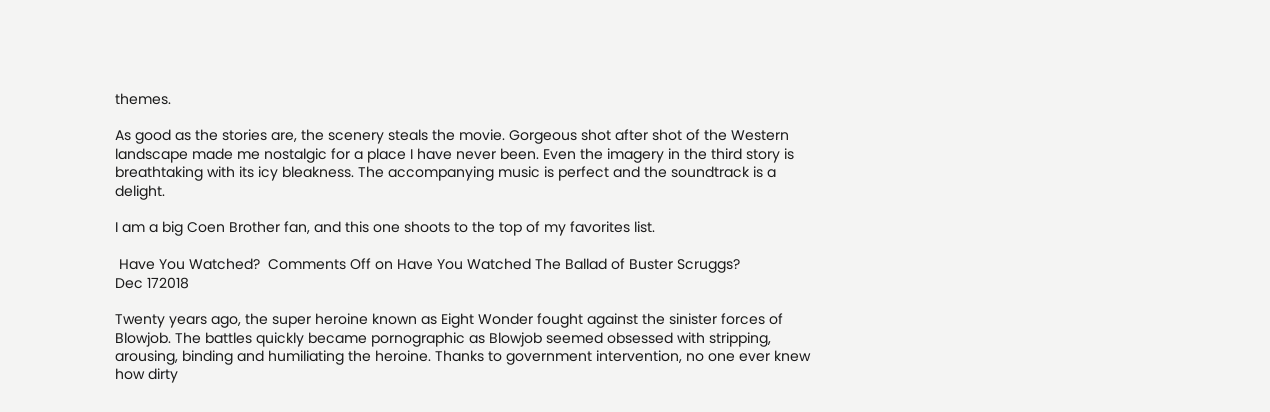themes.

As good as the stories are, the scenery steals the movie. Gorgeous shot after shot of the Western landscape made me nostalgic for a place I have never been. Even the imagery in the third story is breathtaking with its icy bleakness. The accompanying music is perfect and the soundtrack is a delight.

I am a big Coen Brother fan, and this one shoots to the top of my favorites list.

 Have You Watched?  Comments Off on Have You Watched The Ballad of Buster Scruggs?
Dec 172018

Twenty years ago, the super heroine known as Eight Wonder fought against the sinister forces of Blowjob. The battles quickly became pornographic as Blowjob seemed obsessed with stripping, arousing, binding and humiliating the heroine. Thanks to government intervention, no one ever knew how dirty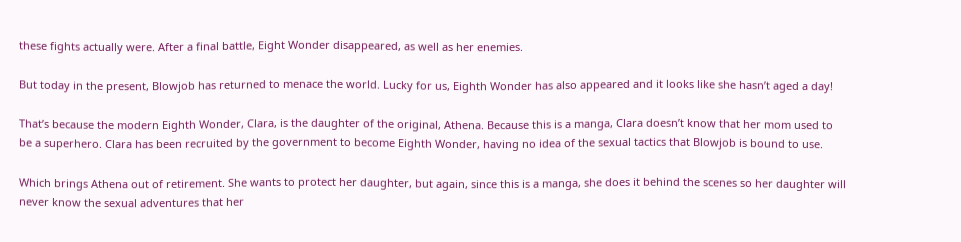these fights actually were. After a final battle, Eight Wonder disappeared, as well as her enemies.

But today in the present, Blowjob has returned to menace the world. Lucky for us, Eighth Wonder has also appeared and it looks like she hasn’t aged a day!

That’s because the modern Eighth Wonder, Clara, is the daughter of the original, Athena. Because this is a manga, Clara doesn’t know that her mom used to be a superhero. Clara has been recruited by the government to become Eighth Wonder, having no idea of the sexual tactics that Blowjob is bound to use.

Which brings Athena out of retirement. She wants to protect her daughter, but again, since this is a manga, she does it behind the scenes so her daughter will never know the sexual adventures that her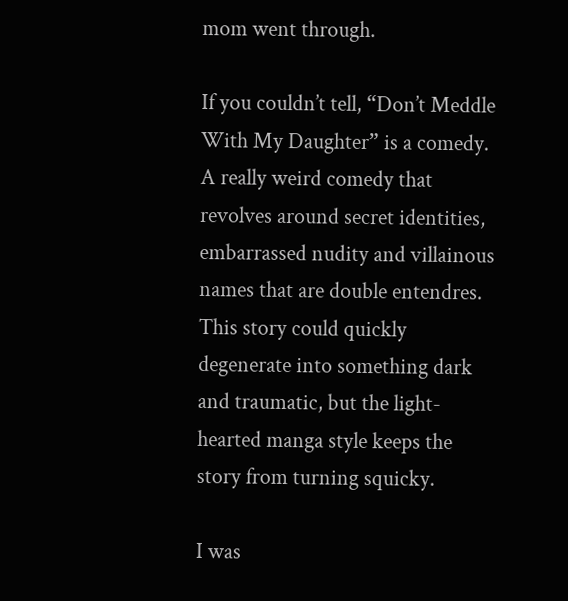mom went through.

If you couldn’t tell, “Don’t Meddle With My Daughter” is a comedy. A really weird comedy that revolves around secret identities, embarrassed nudity and villainous names that are double entendres. This story could quickly degenerate into something dark and traumatic, but the light-hearted manga style keeps the story from turning squicky.

I was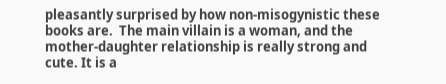pleasantly surprised by how non-misogynistic these books are.  The main villain is a woman, and the mother-daughter relationship is really strong and cute. It is a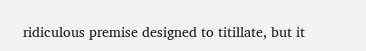ridiculous premise designed to titillate, but it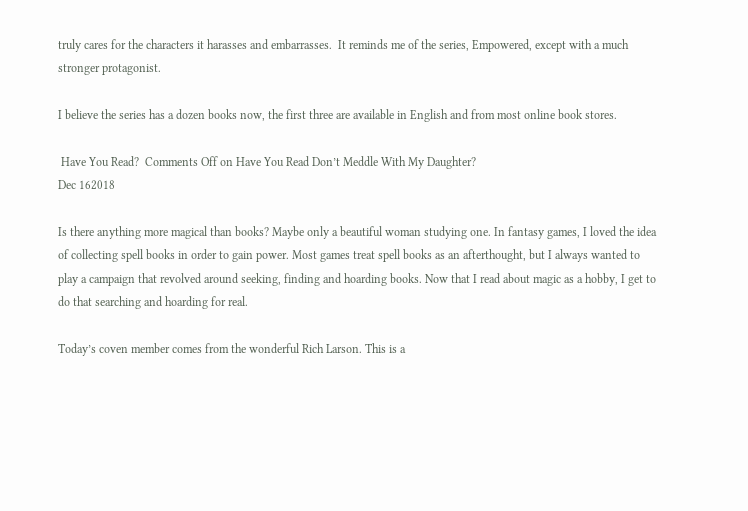truly cares for the characters it harasses and embarrasses.  It reminds me of the series, Empowered, except with a much stronger protagonist.

I believe the series has a dozen books now, the first three are available in English and from most online book stores.

 Have You Read?  Comments Off on Have You Read Don’t Meddle With My Daughter?
Dec 162018

Is there anything more magical than books? Maybe only a beautiful woman studying one. In fantasy games, I loved the idea of collecting spell books in order to gain power. Most games treat spell books as an afterthought, but I always wanted to play a campaign that revolved around seeking, finding and hoarding books. Now that I read about magic as a hobby, I get to do that searching and hoarding for real.

Today’s coven member comes from the wonderful Rich Larson. This is a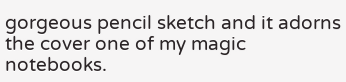gorgeous pencil sketch and it adorns the cover one of my magic notebooks.